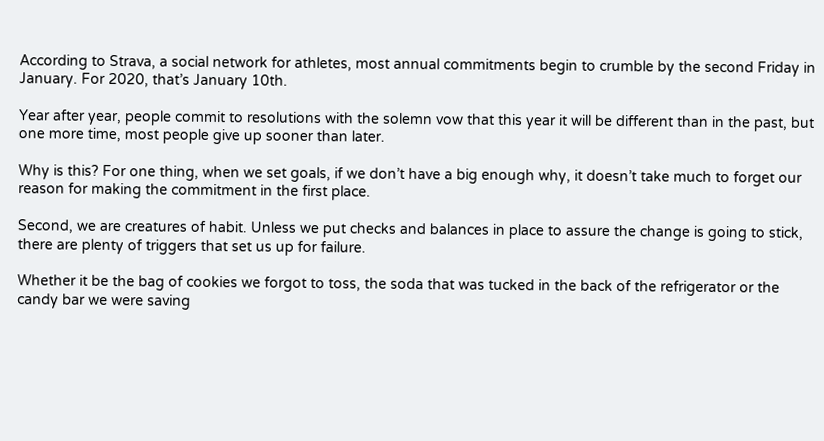According to Strava, a social network for athletes, most annual commitments begin to crumble by the second Friday in January. For 2020, that’s January 10th.

Year after year, people commit to resolutions with the solemn vow that this year it will be different than in the past, but one more time, most people give up sooner than later.

Why is this? For one thing, when we set goals, if we don’t have a big enough why, it doesn’t take much to forget our reason for making the commitment in the first place.

Second, we are creatures of habit. Unless we put checks and balances in place to assure the change is going to stick, there are plenty of triggers that set us up for failure.

Whether it be the bag of cookies we forgot to toss, the soda that was tucked in the back of the refrigerator or the candy bar we were saving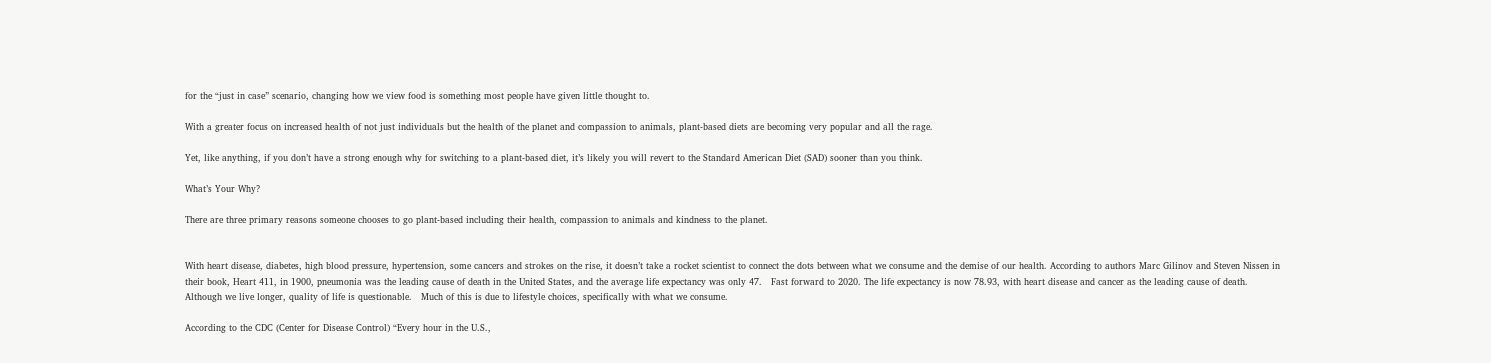for the “just in case” scenario, changing how we view food is something most people have given little thought to.

With a greater focus on increased health of not just individuals but the health of the planet and compassion to animals, plant-based diets are becoming very popular and all the rage.

Yet, like anything, if you don’t have a strong enough why for switching to a plant-based diet, it’s likely you will revert to the Standard American Diet (SAD) sooner than you think.

What’s Your Why?

There are three primary reasons someone chooses to go plant-based including their health, compassion to animals and kindness to the planet.


With heart disease, diabetes, high blood pressure, hypertension, some cancers and strokes on the rise, it doesn’t take a rocket scientist to connect the dots between what we consume and the demise of our health. According to authors Marc Gilinov and Steven Nissen in their book, Heart 411, in 1900, pneumonia was the leading cause of death in the United States, and the average life expectancy was only 47.   Fast forward to 2020. The life expectancy is now 78.93, with heart disease and cancer as the leading cause of death.  Although we live longer, quality of life is questionable.   Much of this is due to lifestyle choices, specifically with what we consume.

According to the CDC (Center for Disease Control) “Every hour in the U.S.,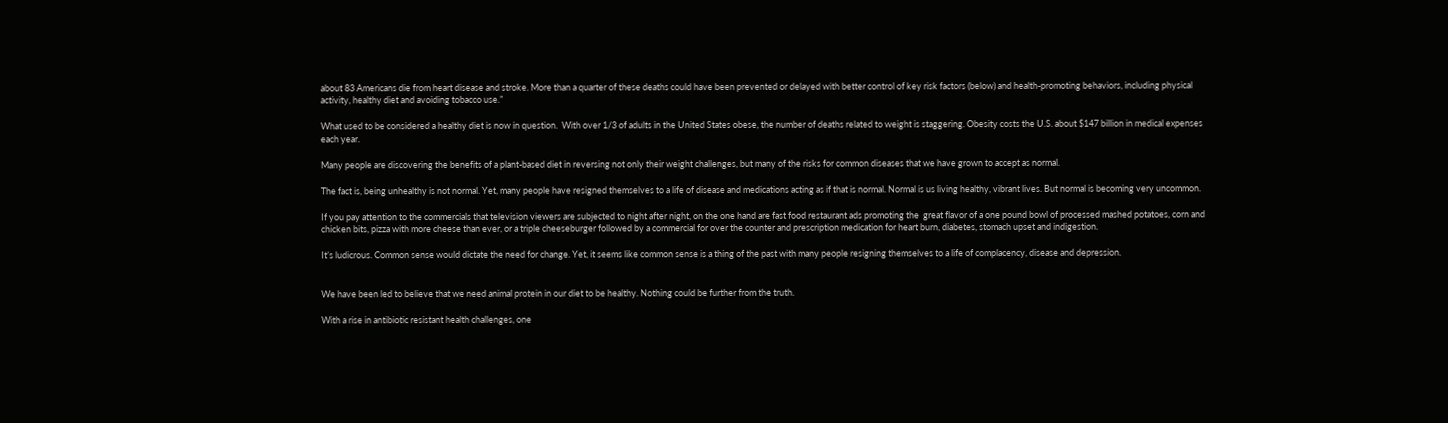about 83 Americans die from heart disease and stroke. More than a quarter of these deaths could have been prevented or delayed with better control of key risk factors (below) and health-promoting behaviors, including physical activity, healthy diet and avoiding tobacco use.”

What used to be considered a healthy diet is now in question.  With over 1/3 of adults in the United States obese, the number of deaths related to weight is staggering. Obesity costs the U.S. about $147 billion in medical expenses each year.

Many people are discovering the benefits of a plant-based diet in reversing not only their weight challenges, but many of the risks for common diseases that we have grown to accept as normal.

The fact is, being unhealthy is not normal. Yet, many people have resigned themselves to a life of disease and medications acting as if that is normal. Normal is us living healthy, vibrant lives. But normal is becoming very uncommon.

If you pay attention to the commercials that television viewers are subjected to night after night, on the one hand are fast food restaurant ads promoting the  great flavor of a one pound bowl of processed mashed potatoes, corn and chicken bits, pizza with more cheese than ever, or a triple cheeseburger followed by a commercial for over the counter and prescription medication for heart burn, diabetes, stomach upset and indigestion.

It’s ludicrous. Common sense would dictate the need for change. Yet, it seems like common sense is a thing of the past with many people resigning themselves to a life of complacency, disease and depression.


We have been led to believe that we need animal protein in our diet to be healthy. Nothing could be further from the truth.

With a rise in antibiotic resistant health challenges, one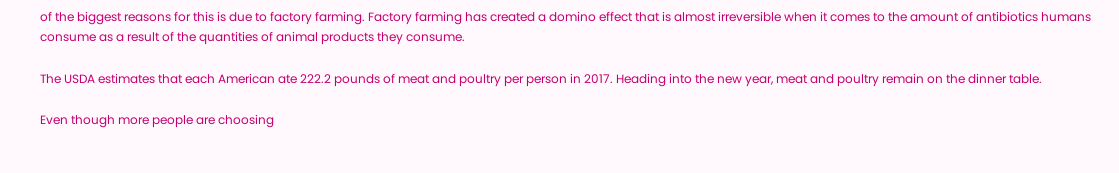of the biggest reasons for this is due to factory farming. Factory farming has created a domino effect that is almost irreversible when it comes to the amount of antibiotics humans consume as a result of the quantities of animal products they consume.

The USDA estimates that each American ate 222.2 pounds of meat and poultry per person in 2017. Heading into the new year, meat and poultry remain on the dinner table.

Even though more people are choosing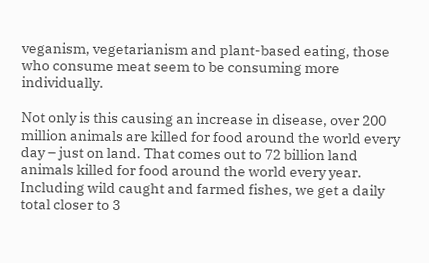veganism, vegetarianism and plant-based eating, those who consume meat seem to be consuming more individually.

Not only is this causing an increase in disease, over 200 million animals are killed for food around the world every day – just on land. That comes out to 72 billion land animals killed for food around the world every year. Including wild caught and farmed fishes, we get a daily total closer to 3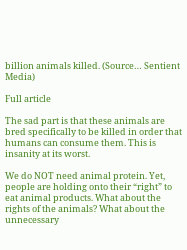billion animals killed. (Source… Sentient Media)

Full article

The sad part is that these animals are bred specifically to be killed in order that humans can consume them. This is insanity at its worst.

We do NOT need animal protein. Yet, people are holding onto their “right” to eat animal products. What about the rights of the animals? What about the unnecessary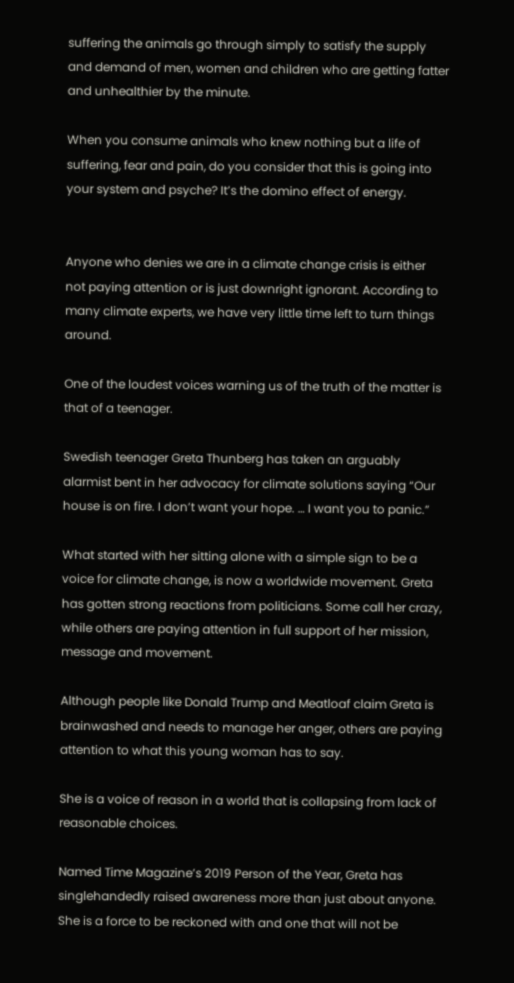suffering the animals go through simply to satisfy the supply and demand of men, women and children who are getting fatter and unhealthier by the minute.

When you consume animals who knew nothing but a life of suffering, fear and pain, do you consider that this is going into your system and psyche? It’s the domino effect of energy.


Anyone who denies we are in a climate change crisis is either not paying attention or is just downright ignorant. According to many climate experts, we have very little time left to turn things around.

One of the loudest voices warning us of the truth of the matter is that of a teenager.

Swedish teenager Greta Thunberg has taken an arguably alarmist bent in her advocacy for climate solutions saying “Our house is on fire. I don’t want your hope. … I want you to panic.”

What started with her sitting alone with a simple sign to be a voice for climate change, is now a worldwide movement. Greta has gotten strong reactions from politicians. Some call her crazy, while others are paying attention in full support of her mission, message and movement.

Although people like Donald Trump and Meatloaf claim Greta is brainwashed and needs to manage her anger, others are paying attention to what this young woman has to say.

She is a voice of reason in a world that is collapsing from lack of reasonable choices.

Named Time Magazine’s 2019 Person of the Year, Greta has singlehandedly raised awareness more than just about anyone. She is a force to be reckoned with and one that will not be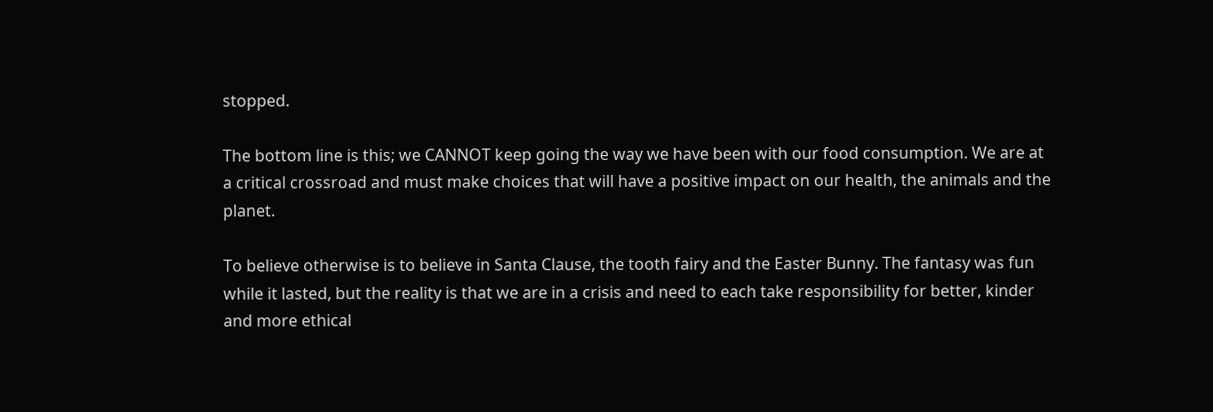stopped.

The bottom line is this; we CANNOT keep going the way we have been with our food consumption. We are at a critical crossroad and must make choices that will have a positive impact on our health, the animals and the planet.

To believe otherwise is to believe in Santa Clause, the tooth fairy and the Easter Bunny. The fantasy was fun while it lasted, but the reality is that we are in a crisis and need to each take responsibility for better, kinder and more ethical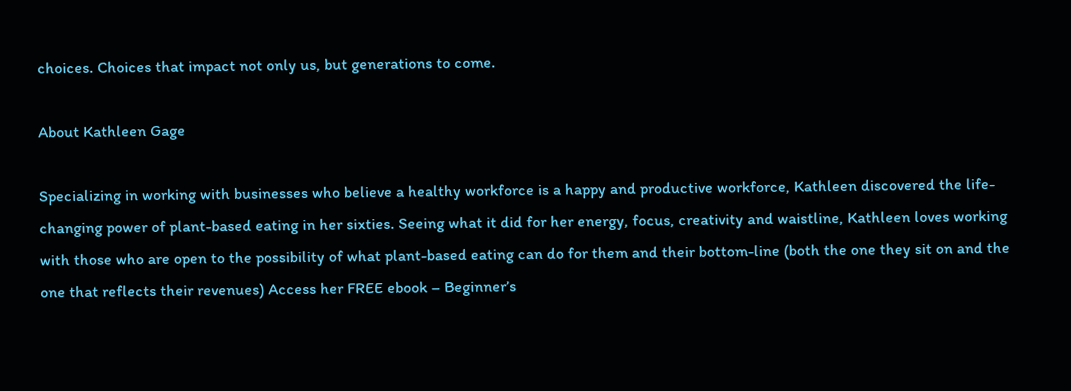choices. Choices that impact not only us, but generations to come.

About Kathleen Gage

Specializing in working with businesses who believe a healthy workforce is a happy and productive workforce, Kathleen discovered the life-changing power of plant-based eating in her sixties. Seeing what it did for her energy, focus, creativity and waistline, Kathleen loves working with those who are open to the possibility of what plant-based eating can do for them and their bottom-line (both the one they sit on and the one that reflects their revenues) Access her FREE ebook – Beginner’s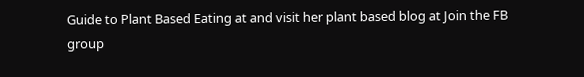Guide to Plant Based Eating at and visit her plant based blog at Join the FB group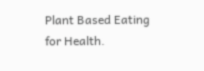Plant Based Eating for Health.